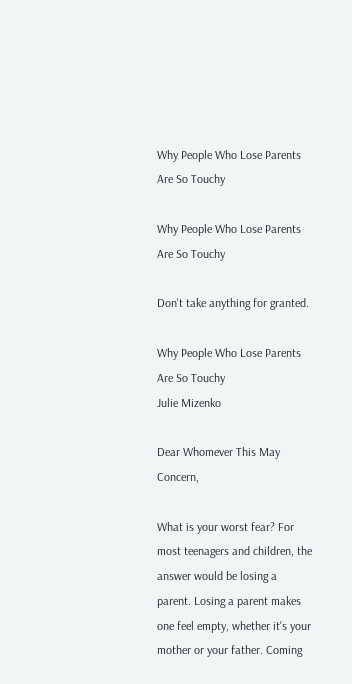Why People Who Lose Parents Are So Touchy

Why People Who Lose Parents Are So Touchy

Don't take anything for granted.

Why People Who Lose Parents Are So Touchy
Julie Mizenko

Dear Whomever This May Concern,

What is your worst fear? For most teenagers and children, the answer would be losing a parent. Losing a parent makes one feel empty, whether it's your mother or your father. Coming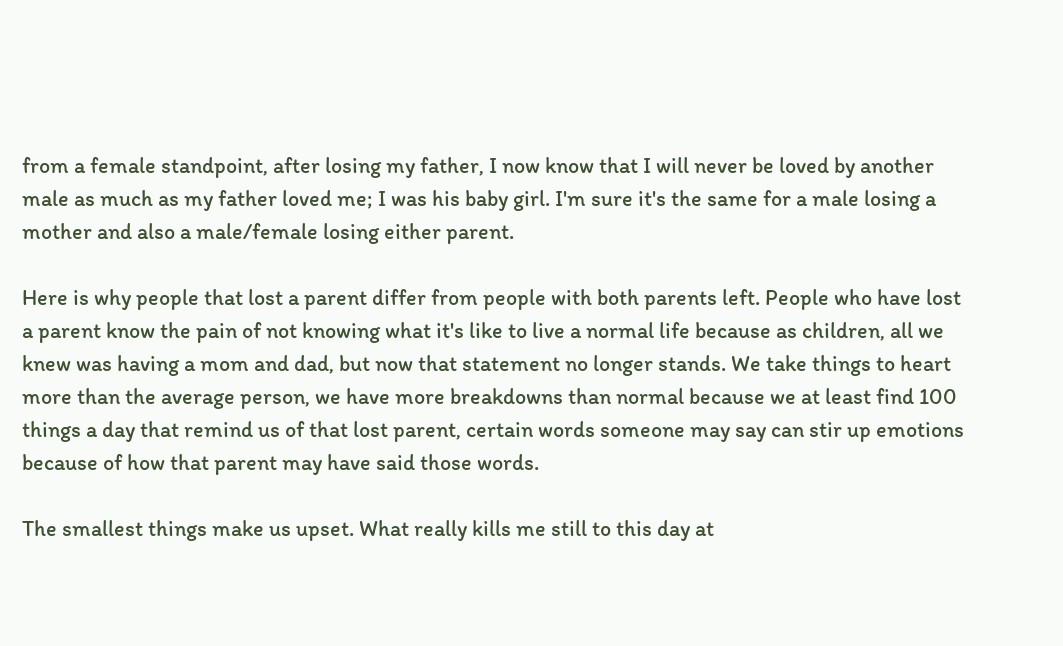from a female standpoint, after losing my father, I now know that I will never be loved by another male as much as my father loved me; I was his baby girl. I'm sure it's the same for a male losing a mother and also a male/female losing either parent.

Here is why people that lost a parent differ from people with both parents left. People who have lost a parent know the pain of not knowing what it's like to live a normal life because as children, all we knew was having a mom and dad, but now that statement no longer stands. We take things to heart more than the average person, we have more breakdowns than normal because we at least find 100 things a day that remind us of that lost parent, certain words someone may say can stir up emotions because of how that parent may have said those words.

The smallest things make us upset. What really kills me still to this day at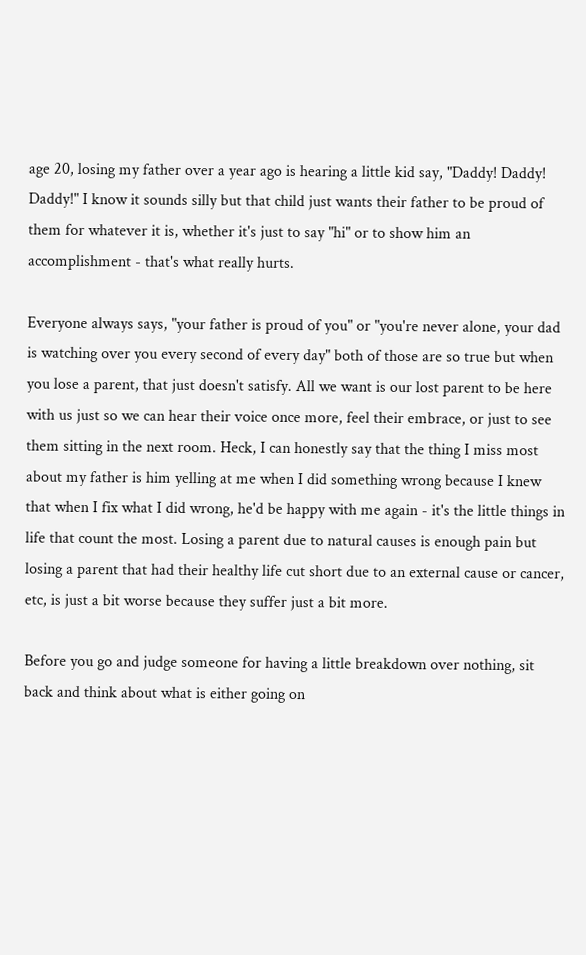age 20, losing my father over a year ago is hearing a little kid say, "Daddy! Daddy! Daddy!" I know it sounds silly but that child just wants their father to be proud of them for whatever it is, whether it's just to say "hi" or to show him an accomplishment - that's what really hurts.

Everyone always says, "your father is proud of you" or "you're never alone, your dad is watching over you every second of every day" both of those are so true but when you lose a parent, that just doesn't satisfy. All we want is our lost parent to be here with us just so we can hear their voice once more, feel their embrace, or just to see them sitting in the next room. Heck, I can honestly say that the thing I miss most about my father is him yelling at me when I did something wrong because I knew that when I fix what I did wrong, he'd be happy with me again - it's the little things in life that count the most. Losing a parent due to natural causes is enough pain but losing a parent that had their healthy life cut short due to an external cause or cancer, etc, is just a bit worse because they suffer just a bit more.

Before you go and judge someone for having a little breakdown over nothing, sit back and think about what is either going on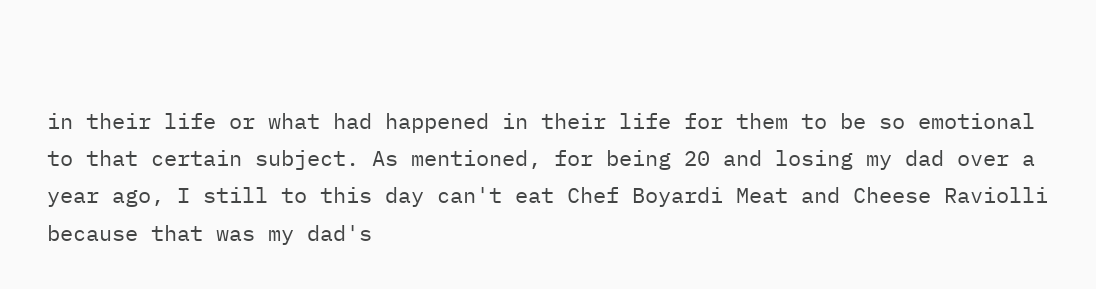in their life or what had happened in their life for them to be so emotional to that certain subject. As mentioned, for being 20 and losing my dad over a year ago, I still to this day can't eat Chef Boyardi Meat and Cheese Raviolli because that was my dad's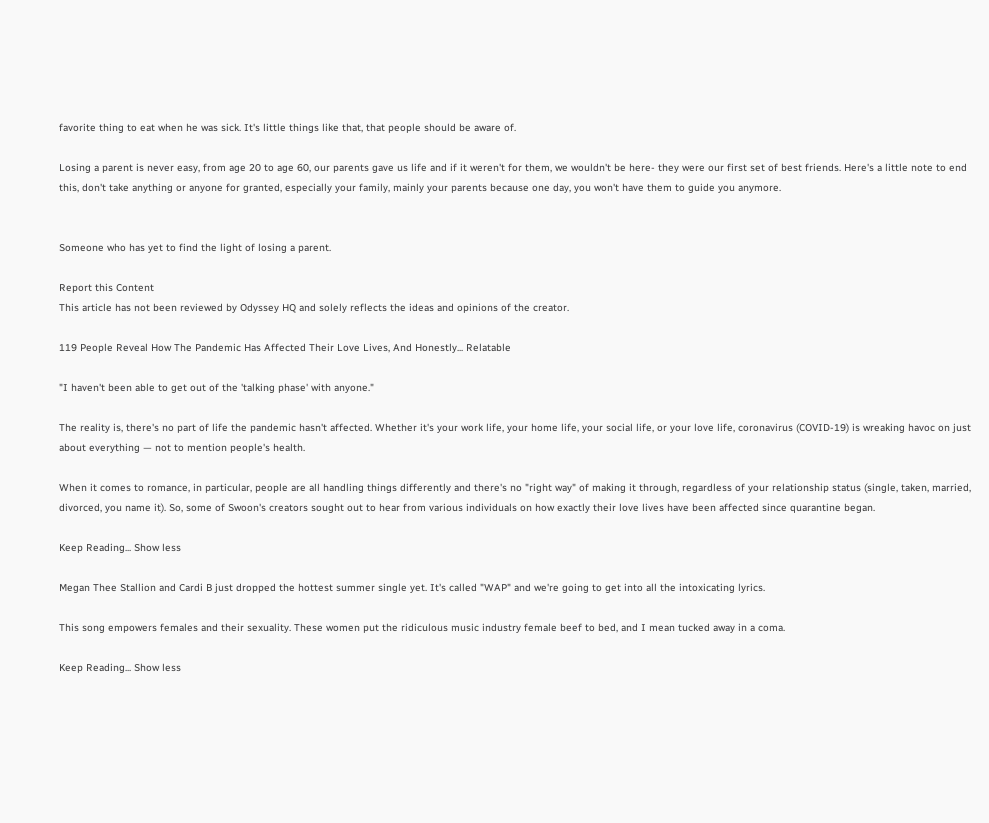favorite thing to eat when he was sick. It's little things like that, that people should be aware of.

Losing a parent is never easy, from age 20 to age 60, our parents gave us life and if it weren't for them, we wouldn't be here- they were our first set of best friends. Here's a little note to end this, don't take anything or anyone for granted, especially your family, mainly your parents because one day, you won't have them to guide you anymore.


Someone who has yet to find the light of losing a parent.

Report this Content
This article has not been reviewed by Odyssey HQ and solely reflects the ideas and opinions of the creator.

119 People Reveal How The Pandemic Has Affected Their Love Lives, And Honestly... Relatable

"I haven't been able to get out of the 'talking phase' with anyone."

The reality is, there's no part of life the pandemic hasn't affected. Whether it's your work life, your home life, your social life, or your love life, coronavirus (COVID-19) is wreaking havoc on just about everything — not to mention people's health.

When it comes to romance, in particular, people are all handling things differently and there's no "right way" of making it through, regardless of your relationship status (single, taken, married, divorced, you name it). So, some of Swoon's creators sought out to hear from various individuals on how exactly their love lives have been affected since quarantine began.

Keep Reading... Show less

Megan Thee Stallion and Cardi B just dropped the hottest summer single yet. It's called "WAP" and we're going to get into all the intoxicating lyrics.

This song empowers females and their sexuality. These women put the ridiculous music industry female beef to bed, and I mean tucked away in a coma.

Keep Reading... Show less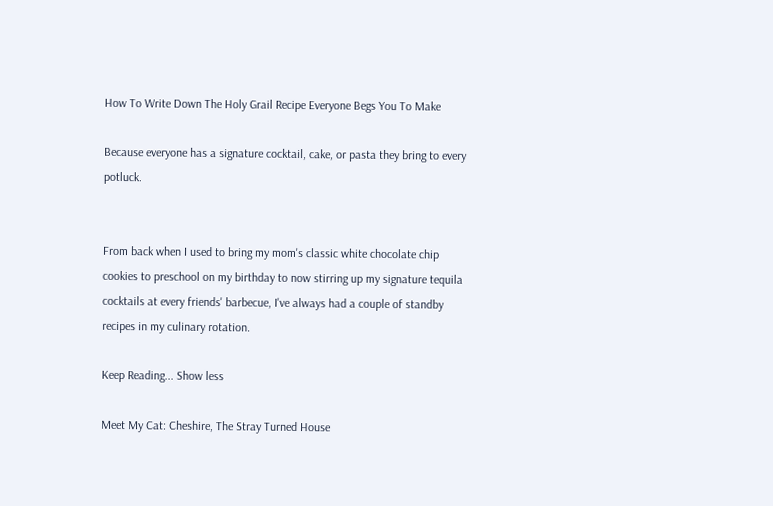How To Write Down The Holy Grail Recipe Everyone Begs You To Make

Because everyone has a signature cocktail, cake, or pasta they bring to every potluck.


From back when I used to bring my mom's classic white chocolate chip cookies to preschool on my birthday to now stirring up my signature tequila cocktails at every friends' barbecue, I've always had a couple of standby recipes in my culinary rotation.

Keep Reading... Show less

Meet My Cat: Cheshire, The Stray Turned House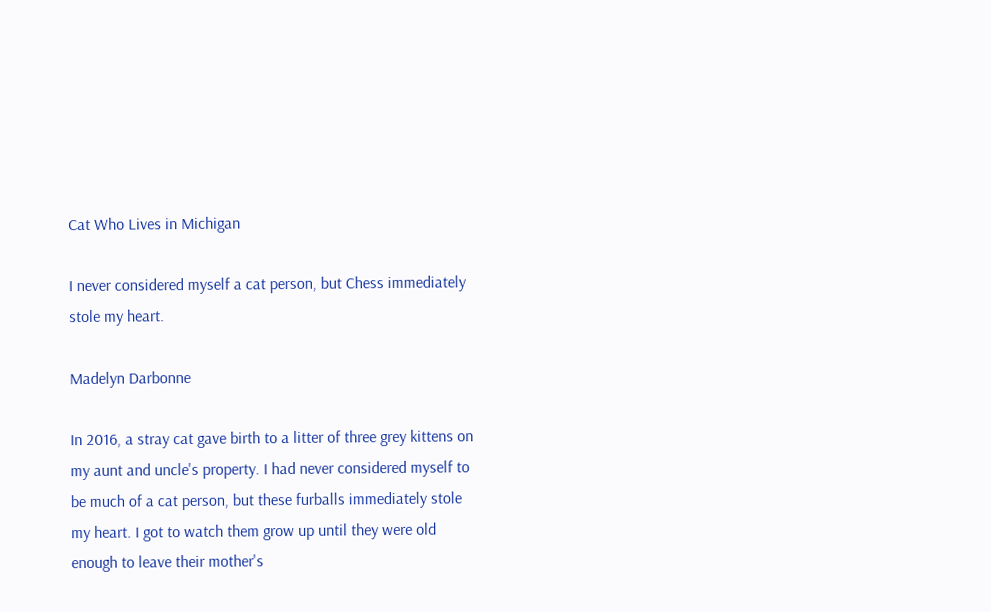Cat Who Lives in Michigan

I never considered myself a cat person, but Chess immediately stole my heart.

Madelyn Darbonne

In 2016, a stray cat gave birth to a litter of three grey kittens on my aunt and uncle's property. I had never considered myself to be much of a cat person, but these furballs immediately stole my heart. I got to watch them grow up until they were old enough to leave their mother's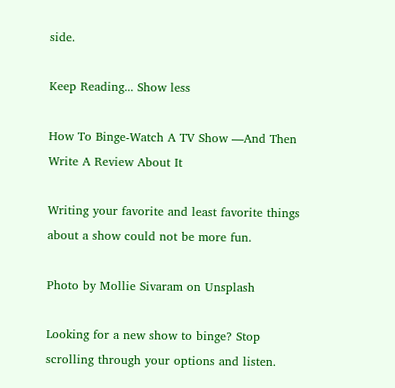side.

Keep Reading... Show less

How To Binge-Watch A TV Show —And Then Write A Review About It

Writing your favorite and least favorite things about a show could not be more fun.

Photo by Mollie Sivaram on Unsplash

Looking for a new show to binge? Stop scrolling through your options and listen.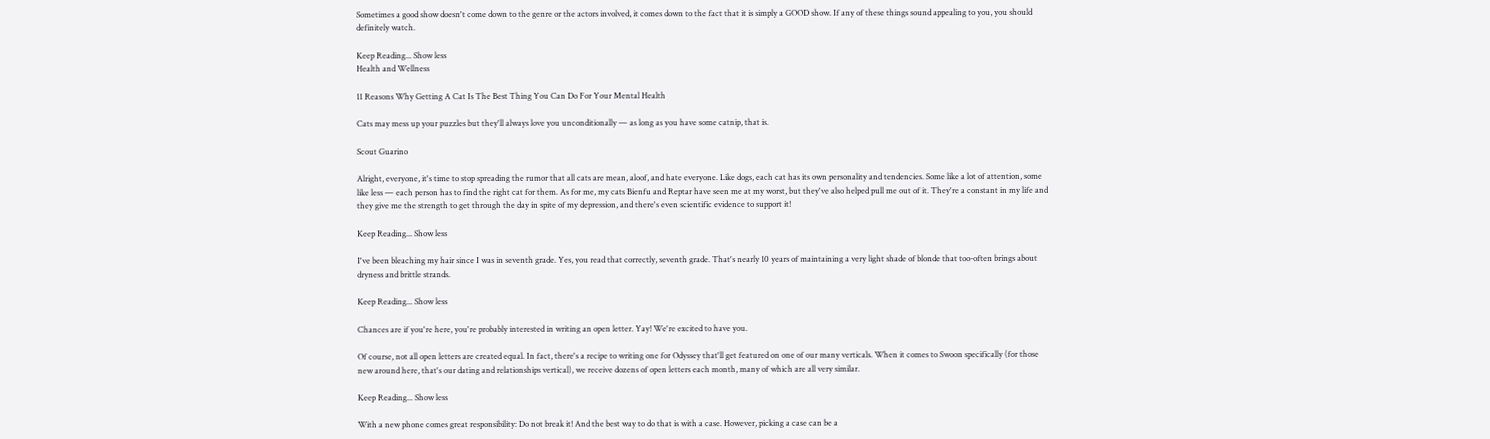Sometimes a good show doesn't come down to the genre or the actors involved, it comes down to the fact that it is simply a GOOD show. If any of these things sound appealing to you, you should definitely watch.

Keep Reading... Show less
Health and Wellness

11 Reasons Why Getting A Cat Is The Best Thing You Can Do For Your Mental Health

Cats may mess up your puzzles but they'll always love you unconditionally — as long as you have some catnip, that is.

Scout Guarino

Alright, everyone, it's time to stop spreading the rumor that all cats are mean, aloof, and hate everyone. Like dogs, each cat has its own personality and tendencies. Some like a lot of attention, some like less — each person has to find the right cat for them. As for me, my cats Bienfu and Reptar have seen me at my worst, but they've also helped pull me out of it. They're a constant in my life and they give me the strength to get through the day in spite of my depression, and there's even scientific evidence to support it!

Keep Reading... Show less

I've been bleaching my hair since I was in seventh grade. Yes, you read that correctly, seventh grade. That's nearly 10 years of maintaining a very light shade of blonde that too-often brings about dryness and brittle strands.

Keep Reading... Show less

Chances are if you're here, you're probably interested in writing an open letter. Yay! We're excited to have you.

Of course, not all open letters are created equal. In fact, there's a recipe to writing one for Odyssey that'll get featured on one of our many verticals. When it comes to Swoon specifically (for those new around here, that's our dating and relationships vertical), we receive dozens of open letters each month, many of which are all very similar.

Keep Reading... Show less

With a new phone comes great responsibility: Do not break it! And the best way to do that is with a case. However, picking a case can be a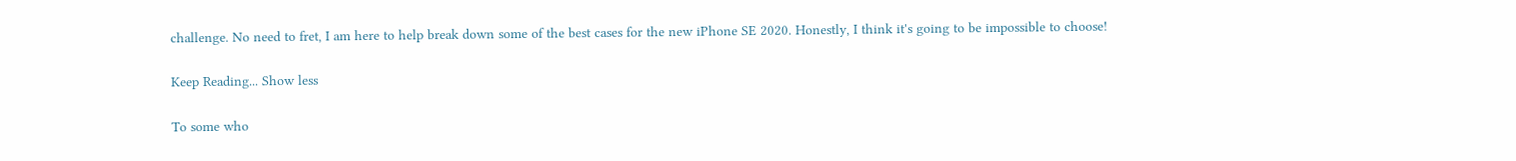challenge. No need to fret, I am here to help break down some of the best cases for the new iPhone SE 2020. Honestly, I think it's going to be impossible to choose!

Keep Reading... Show less

To some who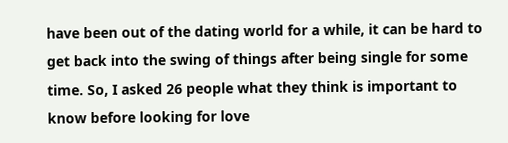have been out of the dating world for a while, it can be hard to get back into the swing of things after being single for some time. So, I asked 26 people what they think is important to know before looking for love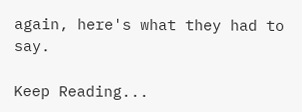again, here's what they had to say.

Keep Reading...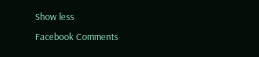Show less
Facebook Comments